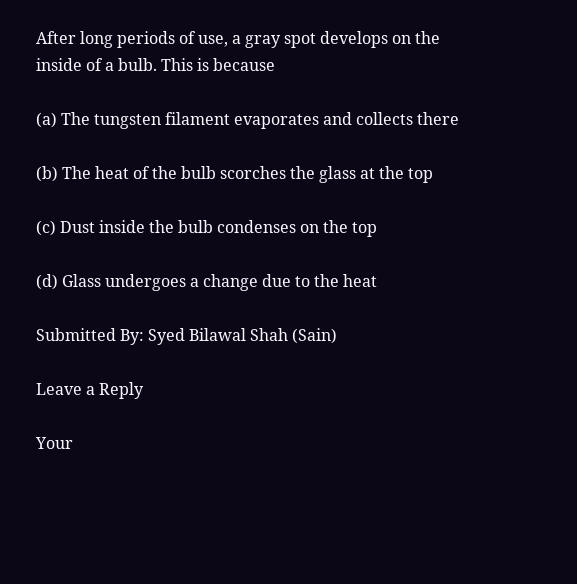After long periods of use, a gray spot develops on the inside of a bulb. This is because

(a) The tungsten filament evaporates and collects there

(b) The heat of the bulb scorches the glass at the top

(c) Dust inside the bulb condenses on the top

(d) Glass undergoes a change due to the heat

Submitted By: Syed Bilawal Shah (Sain)

Leave a Reply

Your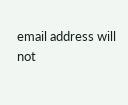email address will not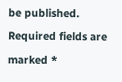be published. Required fields are marked *